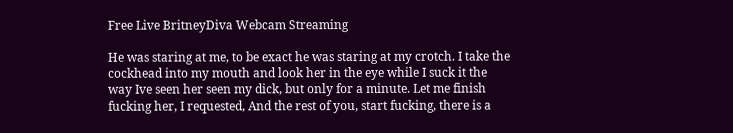Free Live BritneyDiva Webcam Streaming

He was staring at me, to be exact he was staring at my crotch. I take the cockhead into my mouth and look her in the eye while I suck it the way Ive seen her seen my dick, but only for a minute. Let me finish fucking her, I requested, And the rest of you, start fucking, there is a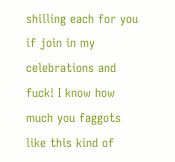shilling each for you if join in my celebrations and fuck! I know how much you faggots like this kind of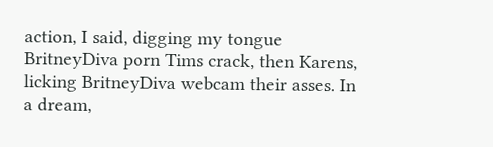action, I said, digging my tongue BritneyDiva porn Tims crack, then Karens, licking BritneyDiva webcam their asses. In a dream,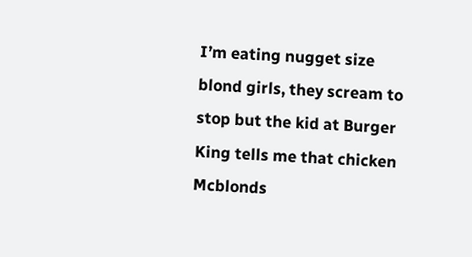I’m eating nugget size blond girls, they scream to stop but the kid at Burger King tells me that chicken Mcblonds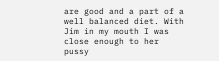are good and a part of a well balanced diet. With Jim in my mouth I was close enough to her pussy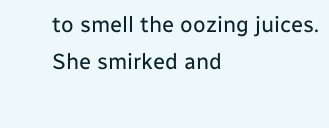to smell the oozing juices. She smirked and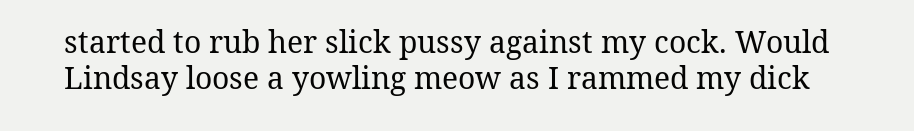started to rub her slick pussy against my cock. Would Lindsay loose a yowling meow as I rammed my dick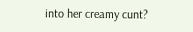into her creamy cunt?